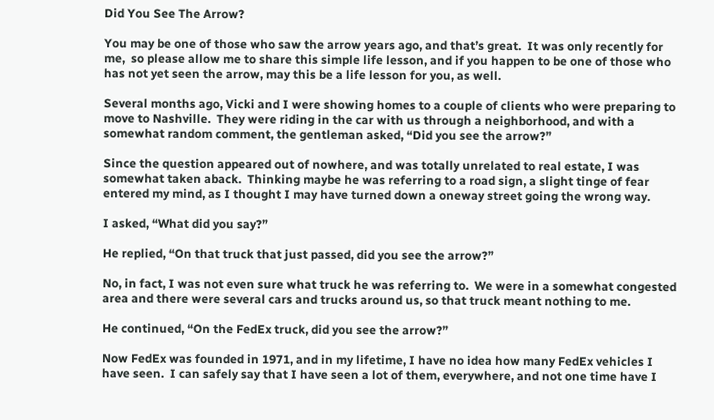Did You See The Arrow?

You may be one of those who saw the arrow years ago, and that’s great.  It was only recently for me,  so please allow me to share this simple life lesson, and if you happen to be one of those who has not yet seen the arrow, may this be a life lesson for you, as well.

Several months ago, Vicki and I were showing homes to a couple of clients who were preparing to move to Nashville.  They were riding in the car with us through a neighborhood, and with a somewhat random comment, the gentleman asked, “Did you see the arrow?”

Since the question appeared out of nowhere, and was totally unrelated to real estate, I was somewhat taken aback.  Thinking maybe he was referring to a road sign, a slight tinge of fear entered my mind, as I thought I may have turned down a oneway street going the wrong way.

I asked, “What did you say?”

He replied, “On that truck that just passed, did you see the arrow?”

No, in fact, I was not even sure what truck he was referring to.  We were in a somewhat congested area and there were several cars and trucks around us, so that truck meant nothing to me.

He continued, “On the FedEx truck, did you see the arrow?”

Now FedEx was founded in 1971, and in my lifetime, I have no idea how many FedEx vehicles I have seen.  I can safely say that I have seen a lot of them, everywhere, and not one time have I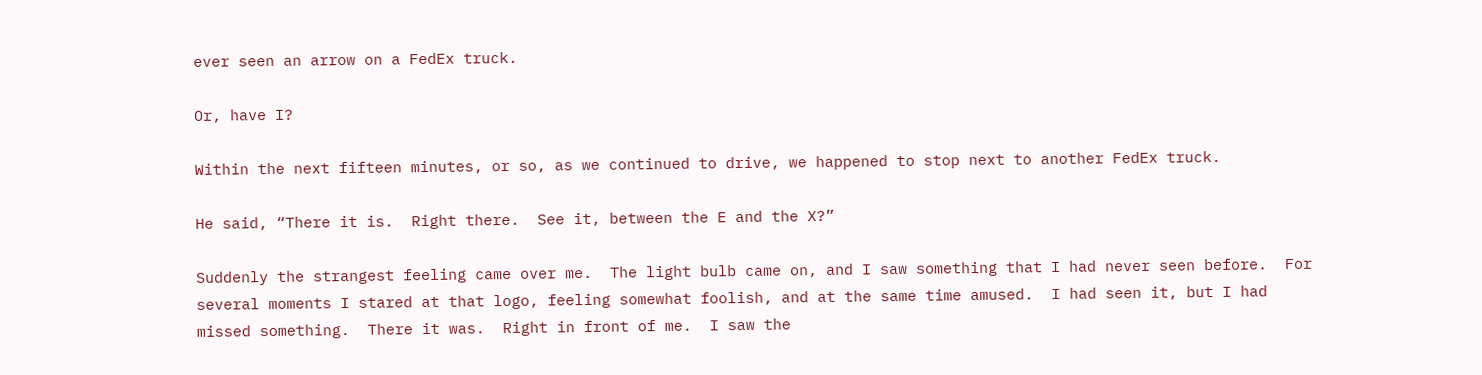ever seen an arrow on a FedEx truck.

Or, have I?

Within the next fifteen minutes, or so, as we continued to drive, we happened to stop next to another FedEx truck.

He said, “There it is.  Right there.  See it, between the E and the X?”

Suddenly the strangest feeling came over me.  The light bulb came on, and I saw something that I had never seen before.  For several moments I stared at that logo, feeling somewhat foolish, and at the same time amused.  I had seen it, but I had missed something.  There it was.  Right in front of me.  I saw the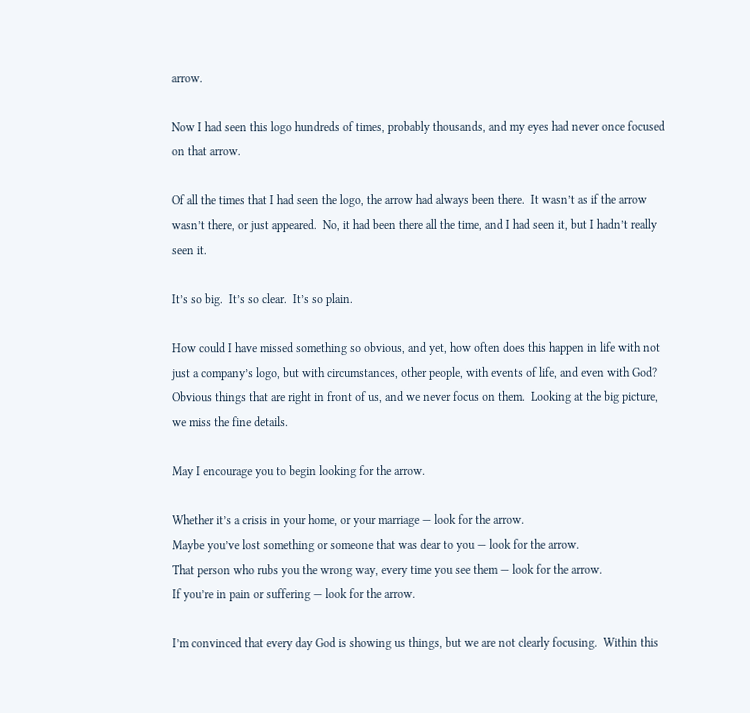arrow.

Now I had seen this logo hundreds of times, probably thousands, and my eyes had never once focused on that arrow.

Of all the times that I had seen the logo, the arrow had always been there.  It wasn’t as if the arrow wasn’t there, or just appeared.  No, it had been there all the time, and I had seen it, but I hadn’t really seen it.

It’s so big.  It’s so clear.  It’s so plain.

How could I have missed something so obvious, and yet, how often does this happen in life with not just a company’s logo, but with circumstances, other people, with events of life, and even with God?  Obvious things that are right in front of us, and we never focus on them.  Looking at the big picture, we miss the fine details.

May I encourage you to begin looking for the arrow.

Whether it’s a crisis in your home, or your marriage — look for the arrow.
Maybe you’ve lost something or someone that was dear to you — look for the arrow.
That person who rubs you the wrong way, every time you see them — look for the arrow.
If you’re in pain or suffering — look for the arrow.

I’m convinced that every day God is showing us things, but we are not clearly focusing.  Within this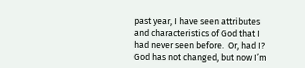past year, I have seen attributes and characteristics of God that I had never seen before.  Or, had I?  God has not changed, but now I’m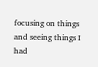focusing on things and seeing things I had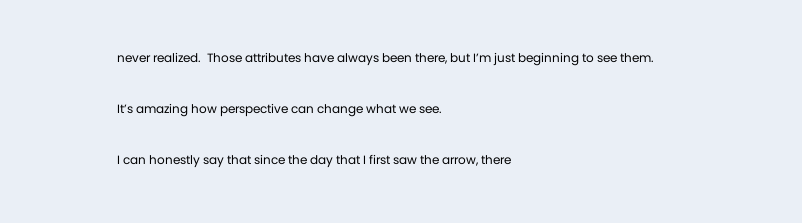never realized.  Those attributes have always been there, but I’m just beginning to see them.

It’s amazing how perspective can change what we see.

I can honestly say that since the day that I first saw the arrow, there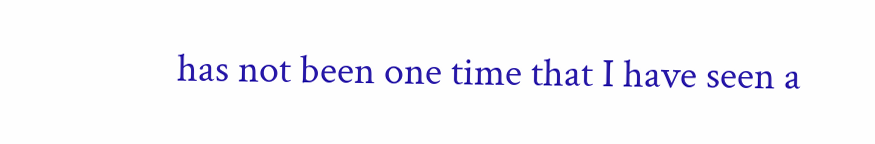has not been one time that I have seen a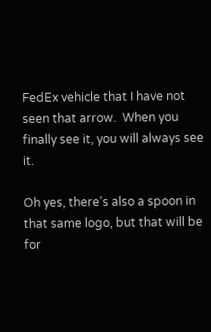FedEx vehicle that I have not seen that arrow.  When you finally see it, you will always see it.

Oh yes, there’s also a spoon in that same logo, but that will be for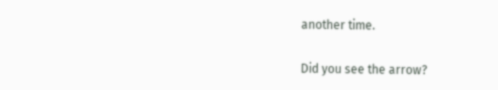another time.

Did you see the arrow?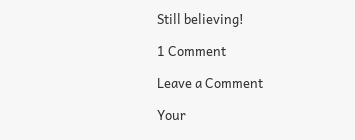Still believing!

1 Comment

Leave a Comment

Your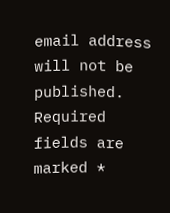email address will not be published. Required fields are marked *